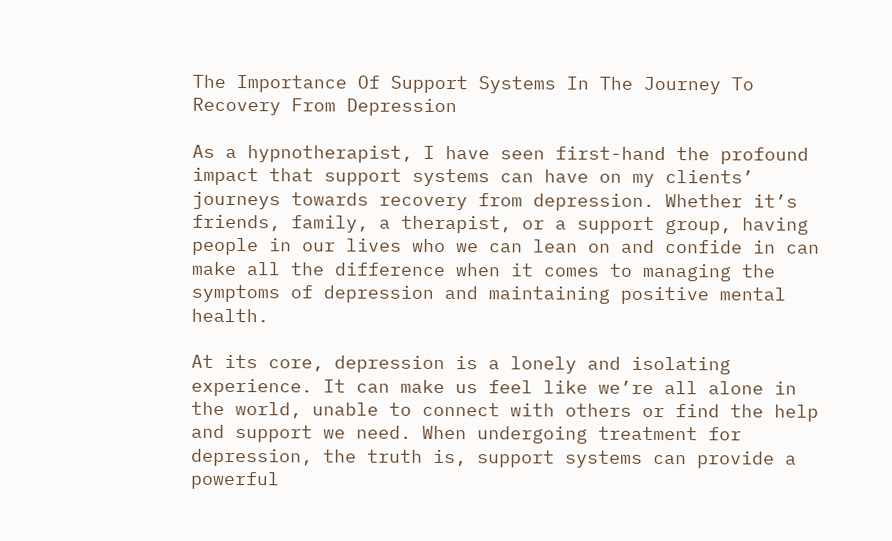The Importance Of Support Systems In The Journey To Recovery From Depression

As a hypnotherapist, I have seen first-hand the profound impact that support systems can have on my clients’ journeys towards recovery from depression. Whether it’s friends, family, a therapist, or a support group, having people in our lives who we can lean on and confide in can make all the difference when it comes to managing the symptoms of depression and maintaining positive mental health.

At its core, depression is a lonely and isolating experience. It can make us feel like we’re all alone in the world, unable to connect with others or find the help and support we need. When undergoing treatment for depression, the truth is, support systems can provide a powerful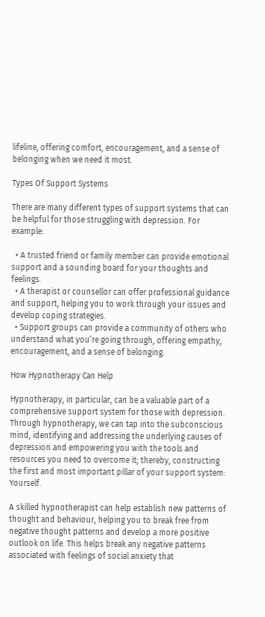lifeline, offering comfort, encouragement, and a sense of belonging when we need it most.

Types Of Support Systems

There are many different types of support systems that can be helpful for those struggling with depression. For example:

  • A trusted friend or family member can provide emotional support and a sounding board for your thoughts and feelings.
  • A therapist or counsellor can offer professional guidance and support, helping you to work through your issues and develop coping strategies.
  • Support groups can provide a community of others who understand what you’re going through, offering empathy, encouragement, and a sense of belonging.

How Hypnotherapy Can Help

Hypnotherapy, in particular, can be a valuable part of a comprehensive support system for those with depression. Through hypnotherapy, we can tap into the subconscious mind, identifying and addressing the underlying causes of depression and empowering you with the tools and resources you need to overcome it; thereby, constructing the first and most important pillar of your support system: Yourself.

A skilled hypnotherapist can help establish new patterns of thought and behaviour, helping you to break free from negative thought patterns and develop a more positive outlook on life. This helps break any negative patterns associated with feelings of social anxiety that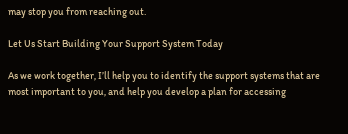may stop you from reaching out.

Let Us Start Building Your Support System Today

As we work together, I’ll help you to identify the support systems that are most important to you, and help you develop a plan for accessing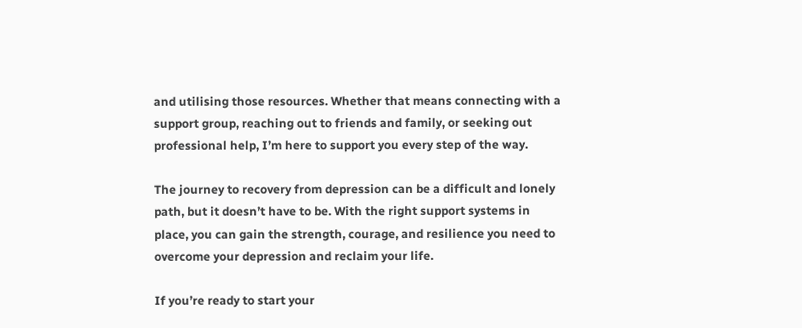and utilising those resources. Whether that means connecting with a support group, reaching out to friends and family, or seeking out professional help, I’m here to support you every step of the way.

The journey to recovery from depression can be a difficult and lonely path, but it doesn’t have to be. With the right support systems in place, you can gain the strength, courage, and resilience you need to overcome your depression and reclaim your life.

If you’re ready to start your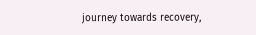journey towards recovery,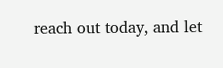reach out today, and let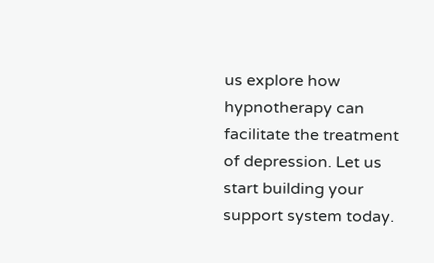us explore how hypnotherapy can facilitate the treatment of depression. Let us start building your support system today.